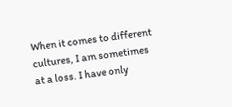When it comes to different cultures, I am sometimes at a loss. I have only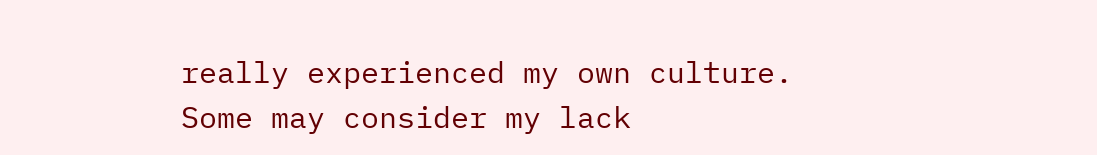really experienced my own culture. Some may consider my lack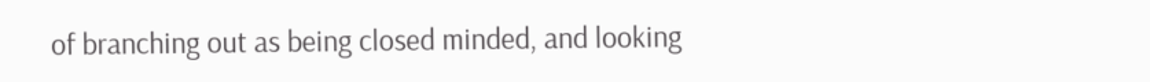of branching out as being closed minded, and looking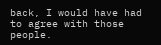back, I would have had to agree with those people.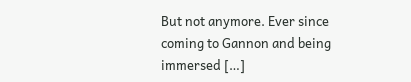But not anymore. Ever since coming to Gannon and being immersed […]